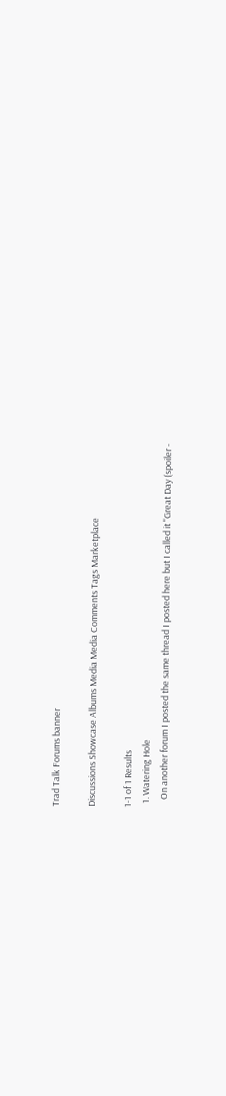Trad Talk Forums banner

Discussions Showcase Albums Media Media Comments Tags Marketplace

1-1 of 1 Results
  1. Watering Hole
    On another forum I posted the same thread I posted here but I called it "Great Day (spoiler -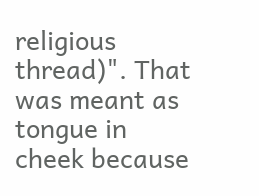religious thread)". That was meant as tongue in cheek because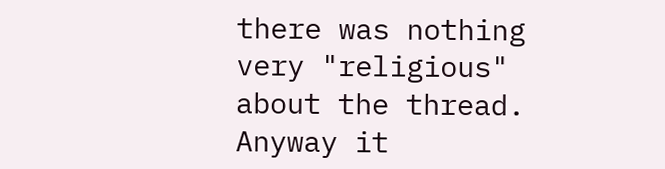there was nothing very "religious" about the thread. Anyway it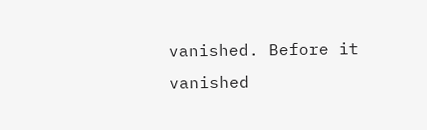vanished. Before it vanished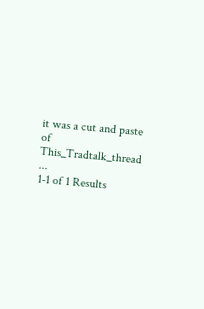it was a cut and paste of This_Tradtalk_thread ...
1-1 of 1 Results